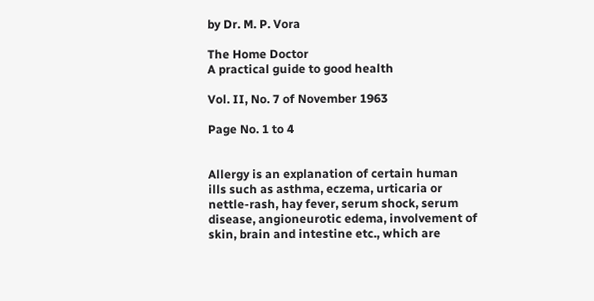by Dr. M. P. Vora

The Home Doctor
A practical guide to good health

Vol. II, No. 7 of November 1963

Page No. 1 to 4


Allergy is an explanation of certain human ills such as asthma, eczema, urticaria or nettle-rash, hay fever, serum shock, serum disease, angioneurotic edema, involvement of skin, brain and intestine etc., which are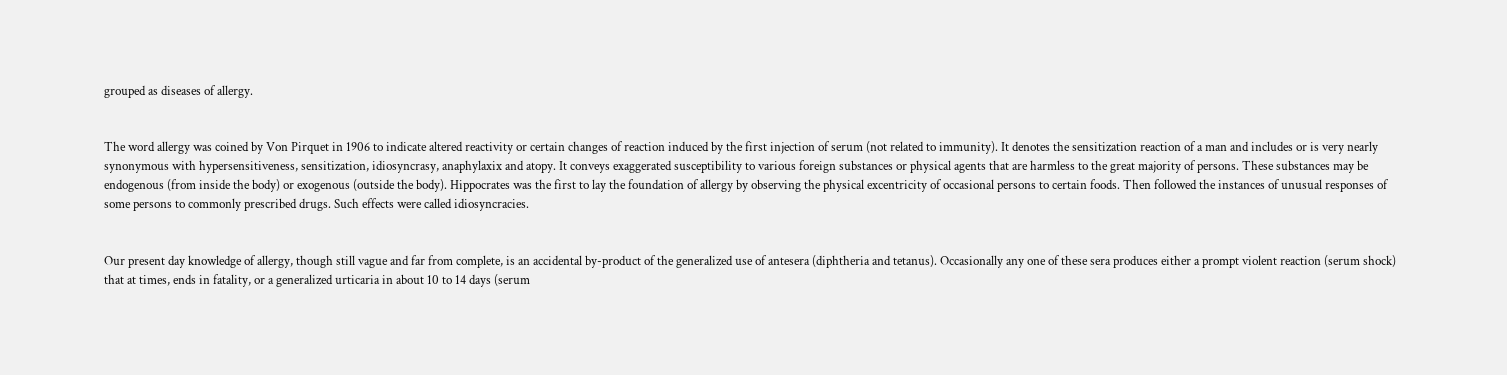grouped as diseases of allergy.


The word allergy was coined by Von Pirquet in 1906 to indicate altered reactivity or certain changes of reaction induced by the first injection of serum (not related to immunity). It denotes the sensitization reaction of a man and includes or is very nearly synonymous with hypersensitiveness, sensitization, idiosyncrasy, anaphylaxix and atopy. It conveys exaggerated susceptibility to various foreign substances or physical agents that are harmless to the great majority of persons. These substances may be endogenous (from inside the body) or exogenous (outside the body). Hippocrates was the first to lay the foundation of allergy by observing the physical excentricity of occasional persons to certain foods. Then followed the instances of unusual responses of some persons to commonly prescribed drugs. Such effects were called idiosyncracies.


Our present day knowledge of allergy, though still vague and far from complete, is an accidental by-product of the generalized use of antesera (diphtheria and tetanus). Occasionally any one of these sera produces either a prompt violent reaction (serum shock) that at times, ends in fatality, or a generalized urticaria in about 10 to 14 days (serum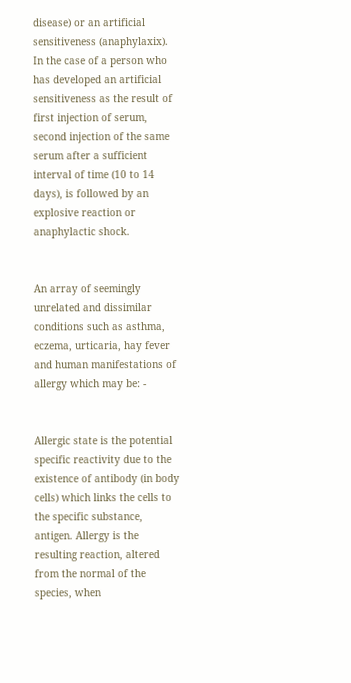disease) or an artificial sensitiveness (anaphylaxix). In the case of a person who has developed an artificial sensitiveness as the result of first injection of serum, second injection of the same serum after a sufficient interval of time (10 to 14 days), is followed by an explosive reaction or anaphylactic shock.


An array of seemingly unrelated and dissimilar conditions such as asthma, eczema, urticaria, hay fever and human manifestations of allergy which may be: -


Allergic state is the potential specific reactivity due to the existence of antibody (in body cells) which links the cells to the specific substance, antigen. Allergy is the resulting reaction, altered from the normal of the species, when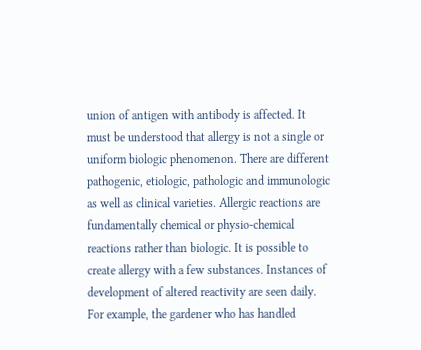union of antigen with antibody is affected. It must be understood that allergy is not a single or uniform biologic phenomenon. There are different pathogenic, etiologic, pathologic and immunologic as well as clinical varieties. Allergic reactions are fundamentally chemical or physio-chemical reactions rather than biologic. It is possible to create allergy with a few substances. Instances of development of altered reactivity are seen daily. For example, the gardener who has handled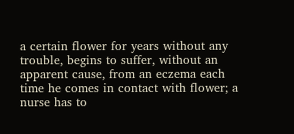a certain flower for years without any trouble, begins to suffer, without an apparent cause, from an eczema each time he comes in contact with flower; a nurse has to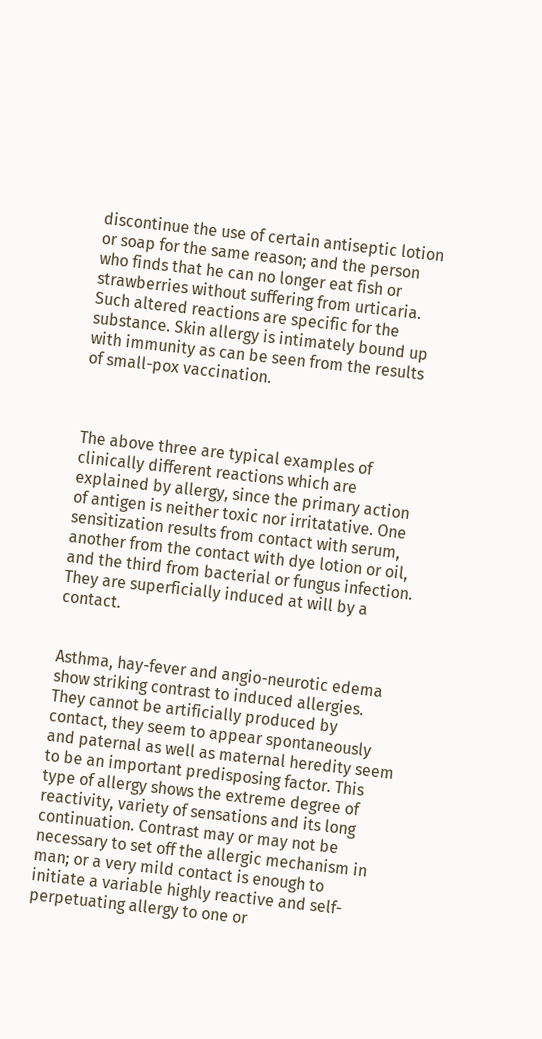discontinue the use of certain antiseptic lotion or soap for the same reason; and the person who finds that he can no longer eat fish or strawberries without suffering from urticaria. Such altered reactions are specific for the substance. Skin allergy is intimately bound up with immunity as can be seen from the results of small-pox vaccination.



The above three are typical examples of clinically different reactions which are explained by allergy, since the primary action of antigen is neither toxic nor irritatative. One sensitization results from contact with serum, another from the contact with dye lotion or oil, and the third from bacterial or fungus infection. They are superficially induced at will by a contact.


Asthma, hay-fever and angio-neurotic edema show striking contrast to induced allergies. They cannot be artificially produced by contact, they seem to appear spontaneously and paternal as well as maternal heredity seem to be an important predisposing factor. This type of allergy shows the extreme degree of reactivity, variety of sensations and its long continuation. Contrast may or may not be necessary to set off the allergic mechanism in man; or a very mild contact is enough to initiate a variable highly reactive and self-perpetuating allergy to one or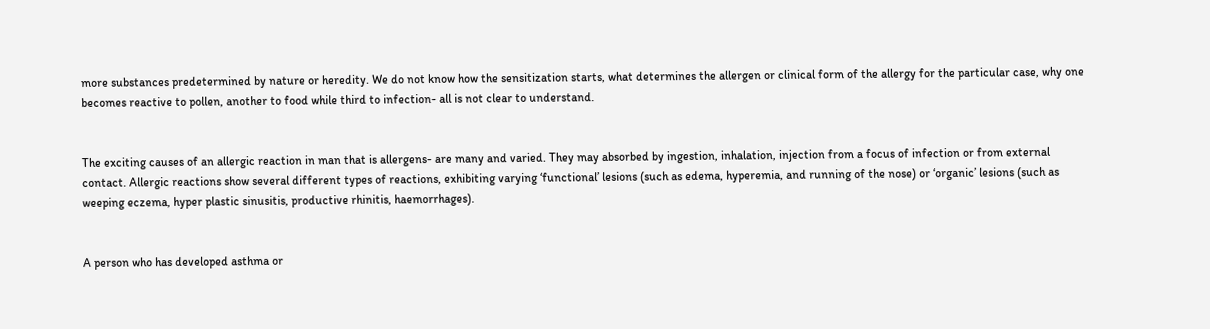more substances predetermined by nature or heredity. We do not know how the sensitization starts, what determines the allergen or clinical form of the allergy for the particular case, why one becomes reactive to pollen, another to food while third to infection- all is not clear to understand.


The exciting causes of an allergic reaction in man that is allergens- are many and varied. They may absorbed by ingestion, inhalation, injection from a focus of infection or from external contact. Allergic reactions show several different types of reactions, exhibiting varying ‘functional’ lesions (such as edema, hyperemia, and running of the nose) or ‘organic’ lesions (such as weeping eczema, hyper plastic sinusitis, productive rhinitis, haemorrhages).


A person who has developed asthma or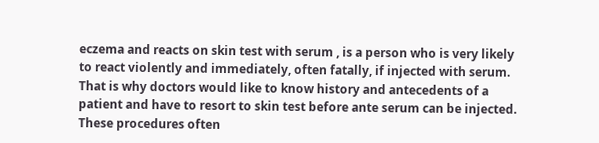eczema and reacts on skin test with serum , is a person who is very likely to react violently and immediately, often fatally, if injected with serum. That is why doctors would like to know history and antecedents of a patient and have to resort to skin test before ante serum can be injected. These procedures often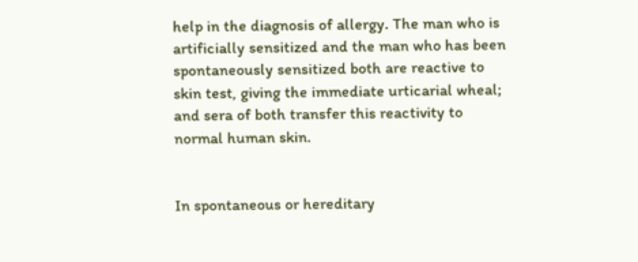help in the diagnosis of allergy. The man who is artificially sensitized and the man who has been spontaneously sensitized both are reactive to skin test, giving the immediate urticarial wheal; and sera of both transfer this reactivity to normal human skin.


In spontaneous or hereditary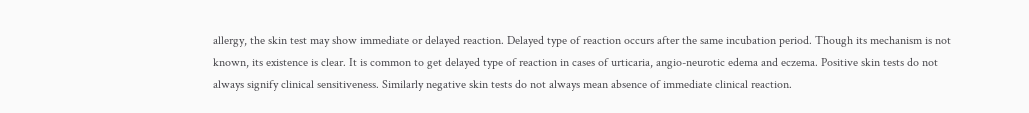allergy, the skin test may show immediate or delayed reaction. Delayed type of reaction occurs after the same incubation period. Though its mechanism is not known, its existence is clear. It is common to get delayed type of reaction in cases of urticaria, angio-neurotic edema and eczema. Positive skin tests do not always signify clinical sensitiveness. Similarly negative skin tests do not always mean absence of immediate clinical reaction.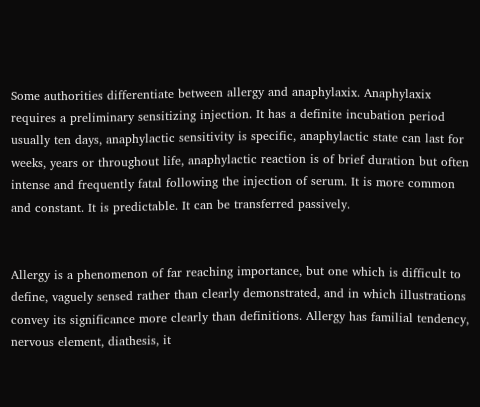Some authorities differentiate between allergy and anaphylaxix. Anaphylaxix requires a preliminary sensitizing injection. It has a definite incubation period usually ten days, anaphylactic sensitivity is specific, anaphylactic state can last for weeks, years or throughout life, anaphylactic reaction is of brief duration but often intense and frequently fatal following the injection of serum. It is more common and constant. It is predictable. It can be transferred passively.


Allergy is a phenomenon of far reaching importance, but one which is difficult to define, vaguely sensed rather than clearly demonstrated, and in which illustrations convey its significance more clearly than definitions. Allergy has familial tendency, nervous element, diathesis, it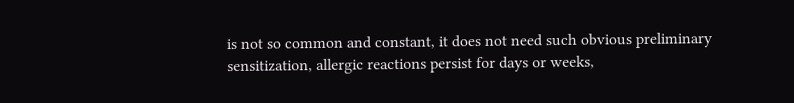is not so common and constant, it does not need such obvious preliminary sensitization, allergic reactions persist for days or weeks,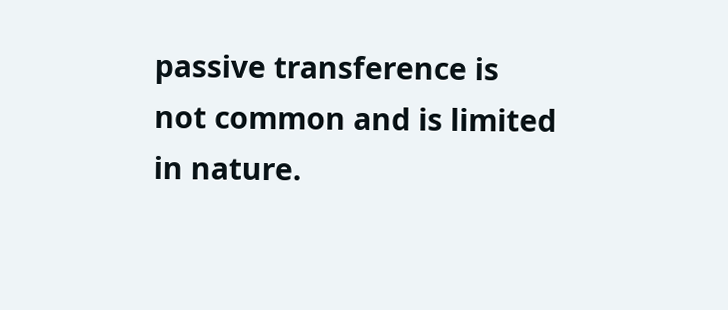passive transference is not common and is limited in nature.